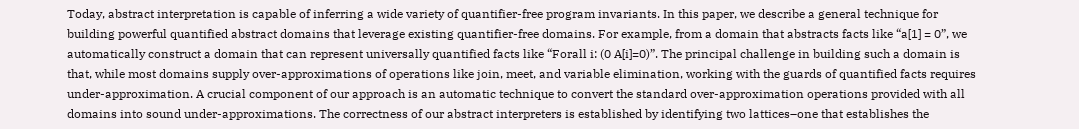Today, abstract interpretation is capable of inferring a wide variety of quantifier-free program invariants. In this paper, we describe a general technique for building powerful quantified abstract domains that leverage existing quantifier-free domains. For example, from a domain that abstracts facts like “a[1] = 0”, we automatically construct a domain that can represent universally quantified facts like “Forall i: (0 A[i]=0)”. The principal challenge in building such a domain is that, while most domains supply over-approximations of operations like join, meet, and variable elimination, working with the guards of quantified facts requires under-approximation. A crucial component of our approach is an automatic technique to convert the standard over-approximation operations provided with all domains into sound under-approximations. The correctness of our abstract interpreters is established by identifying two lattices–one that establishes the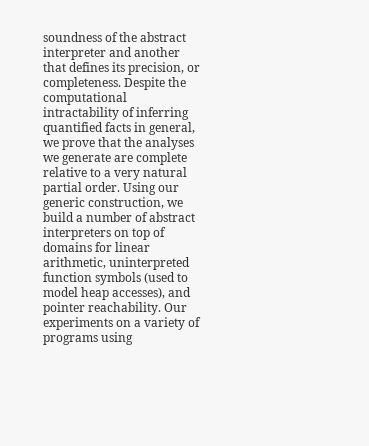soundness of the abstract interpreter and another that defines its precision, or completeness. Despite the computational intractability of inferring quantified facts in general, we prove that the analyses we generate are complete relative to a very natural partial order. Using our generic construction, we build a number of abstract interpreters on top of domains for linear arithmetic, uninterpreted function symbols (used to model heap accesses), and pointer reachability. Our experiments on a variety of programs using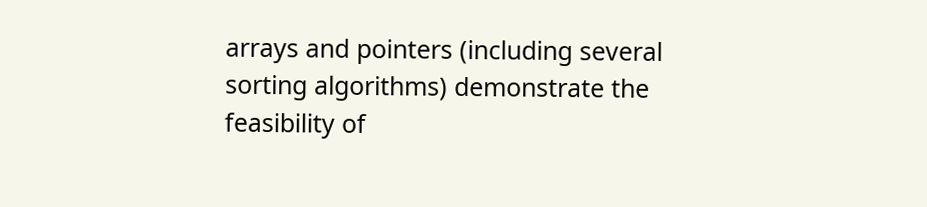arrays and pointers (including several sorting algorithms) demonstrate the feasibility of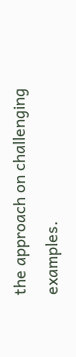the approach on challenging examples.